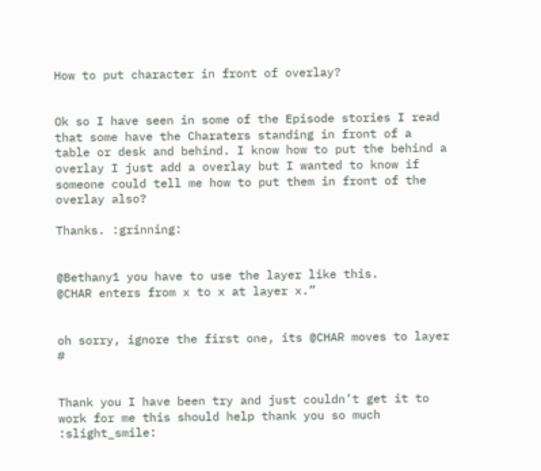How to put character in front of overlay?


Ok so I have seen in some of the Episode stories I read that some have the Charaters standing in front of a table or desk and behind. I know how to put the behind a overlay I just add a overlay but I wanted to know if someone could tell me how to put them in front of the overlay also?

Thanks. :grinning:


@Bethany1 you have to use the layer like this.
@CHAR enters from x to x at layer x.”


oh sorry, ignore the first one, its @CHAR moves to layer #


Thank you I have been try and just couldn’t get it to work for me this should help thank you so much :slight_smile: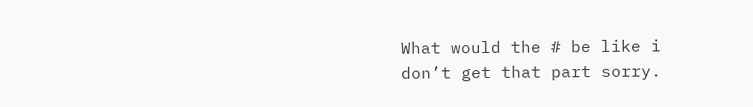What would the # be like i don’t get that part sorry.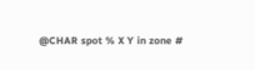@CHAR spot % X Y in zone #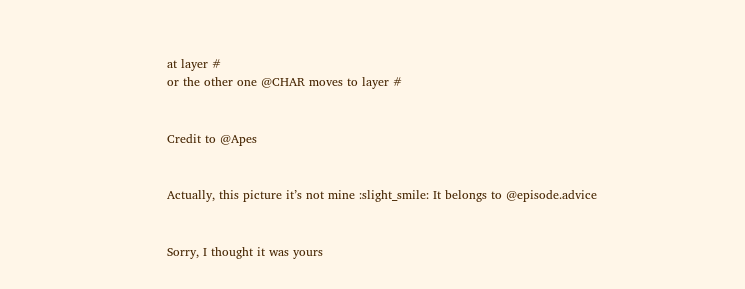at layer #
or the other one @CHAR moves to layer #


Credit to @Apes


Actually, this picture it’s not mine :slight_smile: It belongs to @episode.advice


Sorry, I thought it was yours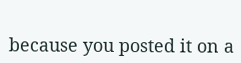because you posted it on a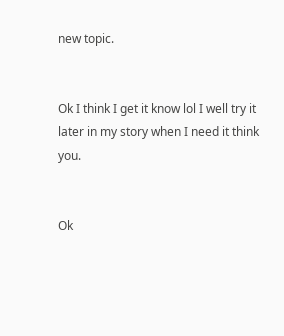new topic.


Ok I think I get it know lol I well try it later in my story when I need it think you.


Ok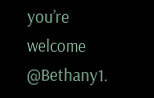you’re welcome @Bethany1.